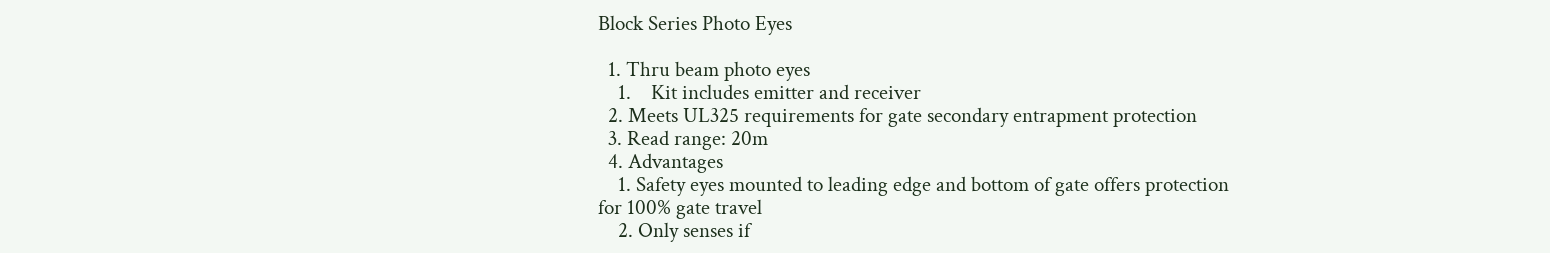Block Series Photo Eyes

  1. Thru beam photo eyes
    1.    Kit includes emitter and receiver
  2. Meets UL325 requirements for gate secondary entrapment protection
  3. Read range: 20m
  4. Advantages
    1. Safety eyes mounted to leading edge and bottom of gate offers protection for 100% gate travel
    2. Only senses if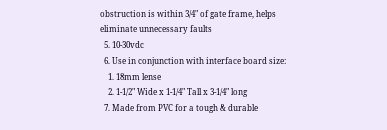obstruction is within 3/4" of gate frame, helps eliminate unnecessary faults
  5. 10-30vdc
  6. Use in conjunction with interface board size:
    1. 18mm lense
    2. 1-1/2" Wide x 1-1/4" Tall x 3-1/4" long
  7. Made from PVC for a tough & durable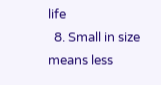life
  8. Small in size means less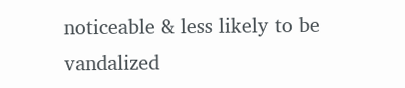noticeable & less likely to be vandalized